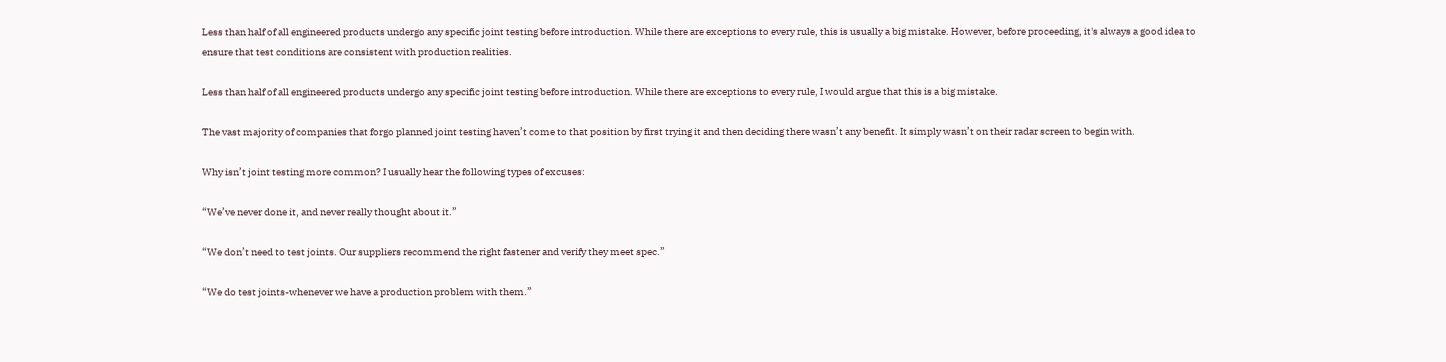Less than half of all engineered products undergo any specific joint testing before introduction. While there are exceptions to every rule, this is usually a big mistake. However, before proceeding, it's always a good idea to ensure that test conditions are consistent with production realities.

Less than half of all engineered products undergo any specific joint testing before introduction. While there are exceptions to every rule, I would argue that this is a big mistake.

The vast majority of companies that forgo planned joint testing haven’t come to that position by first trying it and then deciding there wasn’t any benefit. It simply wasn’t on their radar screen to begin with.

Why isn’t joint testing more common? I usually hear the following types of excuses:

“We’ve never done it, and never really thought about it.”

“We don’t need to test joints. Our suppliers recommend the right fastener and verify they meet spec.”

“We do test joints-whenever we have a production problem with them.”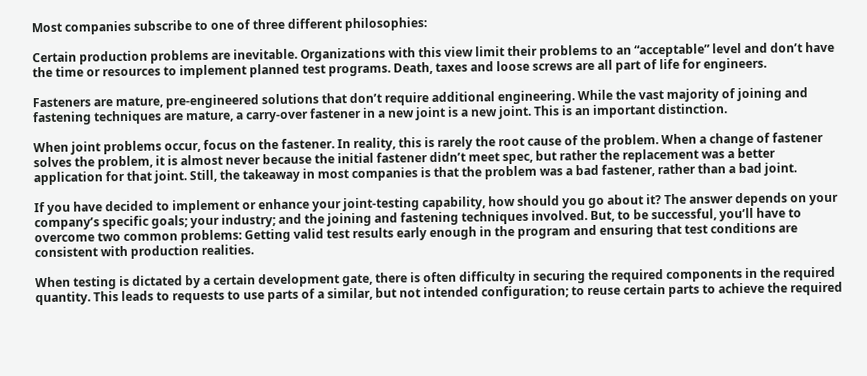Most companies subscribe to one of three different philosophies:

Certain production problems are inevitable. Organizations with this view limit their problems to an “acceptable” level and don’t have the time or resources to implement planned test programs. Death, taxes and loose screws are all part of life for engineers.

Fasteners are mature, pre-engineered solutions that don’t require additional engineering. While the vast majority of joining and fastening techniques are mature, a carry-over fastener in a new joint is a new joint. This is an important distinction.

When joint problems occur, focus on the fastener. In reality, this is rarely the root cause of the problem. When a change of fastener solves the problem, it is almost never because the initial fastener didn’t meet spec, but rather the replacement was a better application for that joint. Still, the takeaway in most companies is that the problem was a bad fastener, rather than a bad joint.

If you have decided to implement or enhance your joint-testing capability, how should you go about it? The answer depends on your company’s specific goals; your industry; and the joining and fastening techniques involved. But, to be successful, you’ll have to overcome two common problems: Getting valid test results early enough in the program and ensuring that test conditions are consistent with production realities.

When testing is dictated by a certain development gate, there is often difficulty in securing the required components in the required quantity. This leads to requests to use parts of a similar, but not intended configuration; to reuse certain parts to achieve the required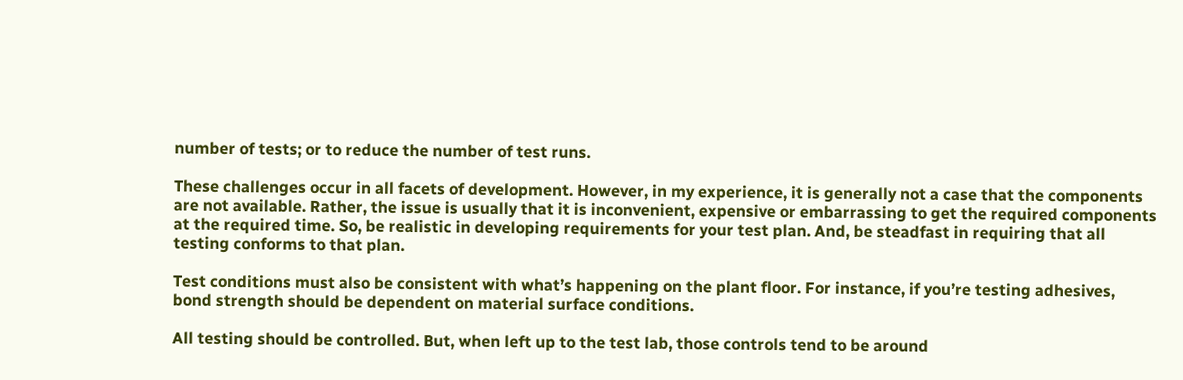number of tests; or to reduce the number of test runs.

These challenges occur in all facets of development. However, in my experience, it is generally not a case that the components are not available. Rather, the issue is usually that it is inconvenient, expensive or embarrassing to get the required components at the required time. So, be realistic in developing requirements for your test plan. And, be steadfast in requiring that all testing conforms to that plan.

Test conditions must also be consistent with what’s happening on the plant floor. For instance, if you’re testing adhesives, bond strength should be dependent on material surface conditions.

All testing should be controlled. But, when left up to the test lab, those controls tend to be around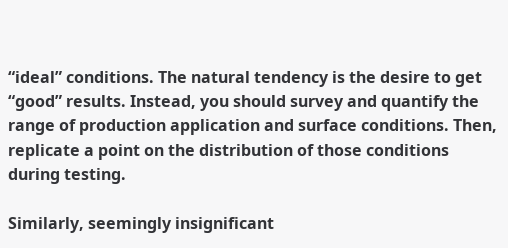“ideal” conditions. The natural tendency is the desire to get “good” results. Instead, you should survey and quantify the range of production application and surface conditions. Then, replicate a point on the distribution of those conditions during testing.

Similarly, seemingly insignificant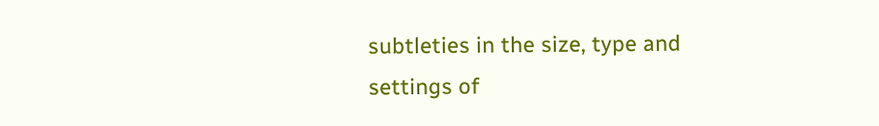subtleties in the size, type and settings of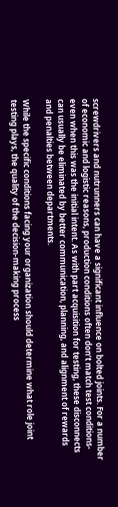screwdrivers and nutrunners can have a significant influence on bolted joints. For a number of economic and logistic reasons, production conditions often don’t match test conditions-even when this was the initial intent. As with part acquisition for testing, these disconnects can usually be eliminated by better communication, planning, and alignment of rewards and penalties between departments.

While the specific conditions facing your organization should determine what role joint testing plays, the quality of the decision-making process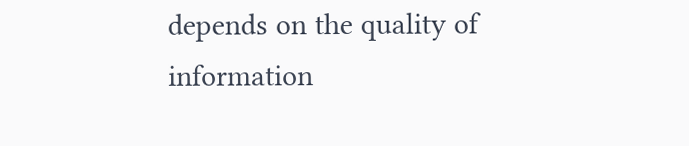depends on the quality of information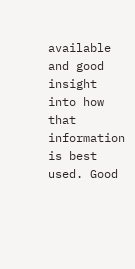available and good insight into how that information is best used. Good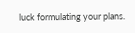luck formulating your plans.